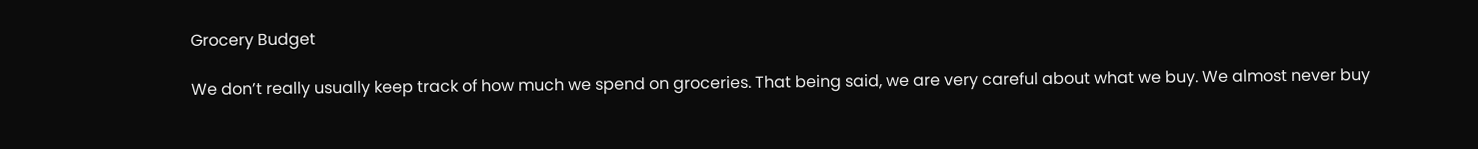Grocery Budget

We don’t really usually keep track of how much we spend on groceries. That being said, we are very careful about what we buy. We almost never buy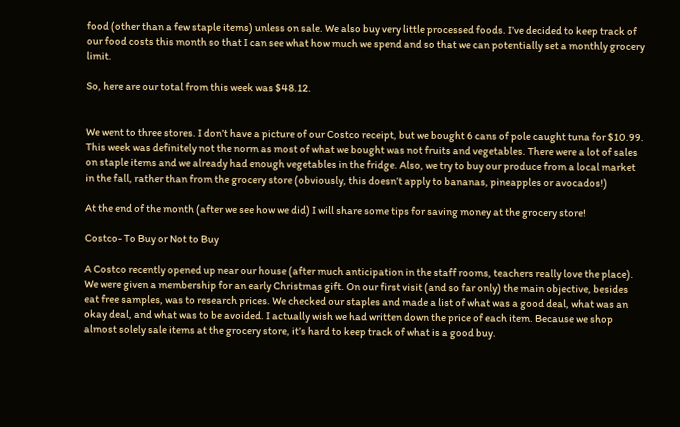food (other than a few staple items) unless on sale. We also buy very little processed foods. I’ve decided to keep track of our food costs this month so that I can see what how much we spend and so that we can potentially set a monthly grocery limit.

So, here are our total from this week was $48.12.


We went to three stores. I don’t have a picture of our Costco receipt, but we bought 6 cans of pole caught tuna for $10.99. This week was definitely not the norm as most of what we bought was not fruits and vegetables. There were a lot of sales on staple items and we already had enough vegetables in the fridge. Also, we try to buy our produce from a local market in the fall, rather than from the grocery store (obviously, this doesn’t apply to bananas, pineapples or avocados!)

At the end of the month (after we see how we did) I will share some tips for saving money at the grocery store!

Costco- To Buy or Not to Buy

A Costco recently opened up near our house (after much anticipation in the staff rooms, teachers really love the place). We were given a membership for an early Christmas gift. On our first visit (and so far only) the main objective, besides eat free samples, was to research prices. We checked our staples and made a list of what was a good deal, what was an okay deal, and what was to be avoided. I actually wish we had written down the price of each item. Because we shop almost solely sale items at the grocery store, it’s hard to keep track of what is a good buy.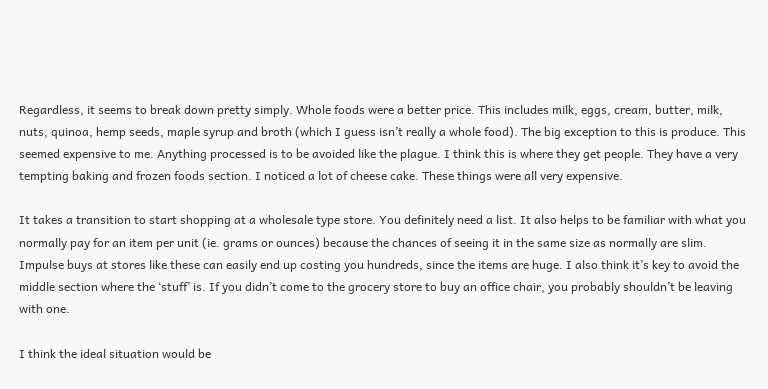Regardless, it seems to break down pretty simply. Whole foods were a better price. This includes milk, eggs, cream, butter, milk, nuts, quinoa, hemp seeds, maple syrup and broth (which I guess isn’t really a whole food). The big exception to this is produce. This seemed expensive to me. Anything processed is to be avoided like the plague. I think this is where they get people. They have a very tempting baking and frozen foods section. I noticed a lot of cheese cake. These things were all very expensive.

It takes a transition to start shopping at a wholesale type store. You definitely need a list. It also helps to be familiar with what you normally pay for an item per unit (ie. grams or ounces) because the chances of seeing it in the same size as normally are slim. Impulse buys at stores like these can easily end up costing you hundreds, since the items are huge. I also think it’s key to avoid the middle section where the ‘stuff’ is. If you didn’t come to the grocery store to buy an office chair, you probably shouldn’t be leaving with one.

I think the ideal situation would be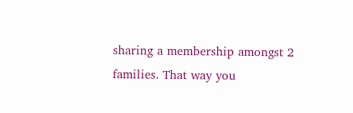sharing a membership amongst 2 families. That way you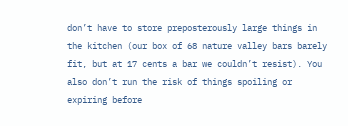don’t have to store preposterously large things in the kitchen (our box of 68 nature valley bars barely fit, but at 17 cents a bar we couldn’t resist). You also don’t run the risk of things spoiling or expiring before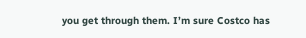you get through them. I’m sure Costco has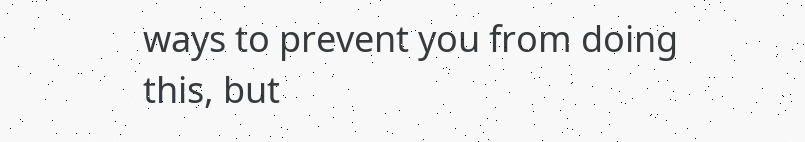ways to prevent you from doing this, but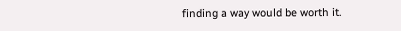finding a way would be worth it.